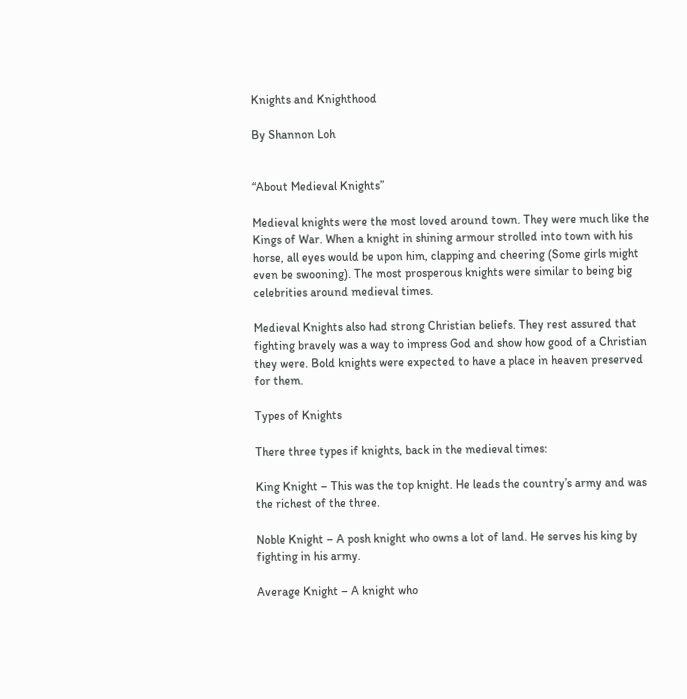Knights and Knighthood

By Shannon Loh


“About Medieval Knights”

Medieval knights were the most loved around town. They were much like the Kings of War. When a knight in shining armour strolled into town with his horse, all eyes would be upon him, clapping and cheering (Some girls might even be swooning). The most prosperous knights were similar to being big celebrities around medieval times.

Medieval Knights also had strong Christian beliefs. They rest assured that fighting bravely was a way to impress God and show how good of a Christian they were. Bold knights were expected to have a place in heaven preserved for them.

Types of Knights

There three types if knights, back in the medieval times:

King Knight – This was the top knight. He leads the country’s army and was the richest of the three.

Noble Knight – A posh knight who owns a lot of land. He serves his king by fighting in his army.

Average Knight – A knight who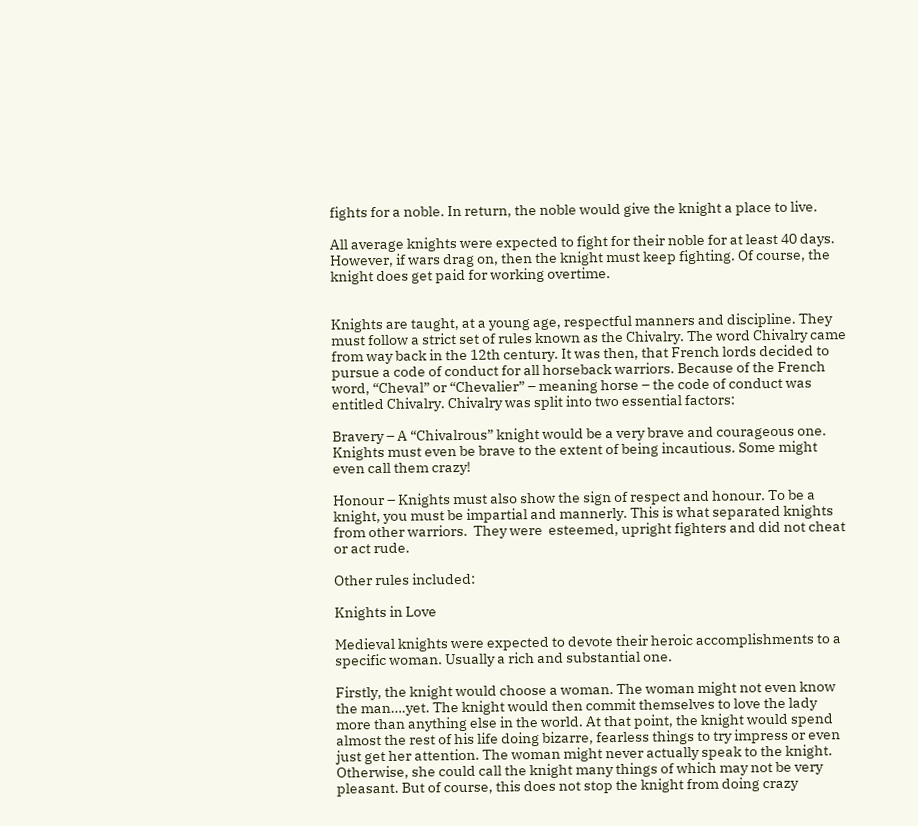fights for a noble. In return, the noble would give the knight a place to live.

All average knights were expected to fight for their noble for at least 40 days. However, if wars drag on, then the knight must keep fighting. Of course, the knight does get paid for working overtime.


Knights are taught, at a young age, respectful manners and discipline. They must follow a strict set of rules known as the Chivalry. The word Chivalry came from way back in the 12th century. It was then, that French lords decided to pursue a code of conduct for all horseback warriors. Because of the French word, “Cheval” or “Chevalier” – meaning horse – the code of conduct was entitled Chivalry. Chivalry was split into two essential factors:

Bravery – A “Chivalrous” knight would be a very brave and courageous one. Knights must even be brave to the extent of being incautious. Some might even call them crazy!

Honour – Knights must also show the sign of respect and honour. To be a knight, you must be impartial and mannerly. This is what separated knights from other warriors.  They were  esteemed, upright fighters and did not cheat or act rude.

Other rules included:

Knights in Love

Medieval knights were expected to devote their heroic accomplishments to a specific woman. Usually a rich and substantial one.

Firstly, the knight would choose a woman. The woman might not even know the man….yet. The knight would then commit themselves to love the lady more than anything else in the world. At that point, the knight would spend almost the rest of his life doing bizarre, fearless things to try impress or even just get her attention. The woman might never actually speak to the knight. Otherwise, she could call the knight many things of which may not be very pleasant. But of course, this does not stop the knight from doing crazy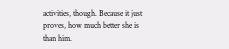activities, though. Because it just proves, how much better she is than him.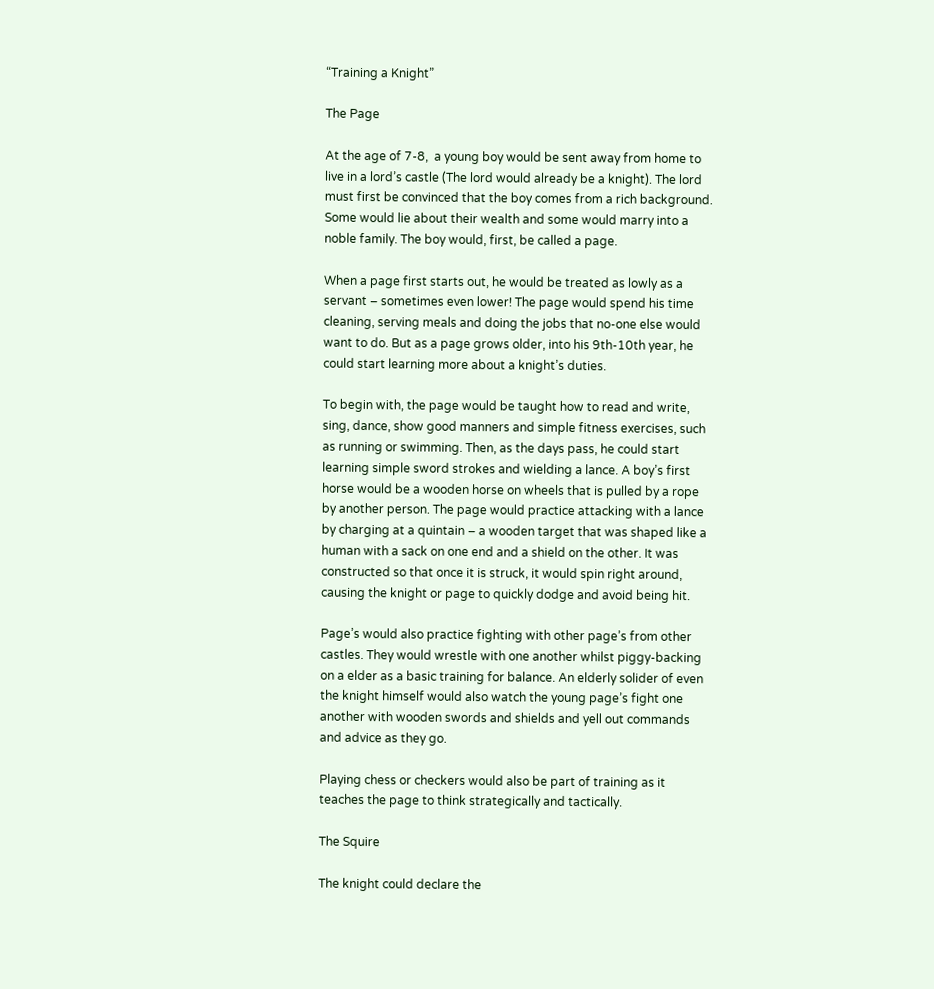“Training a Knight”

The Page

At the age of 7-8,  a young boy would be sent away from home to live in a lord’s castle (The lord would already be a knight). The lord must first be convinced that the boy comes from a rich background. Some would lie about their wealth and some would marry into a noble family. The boy would, first, be called a page.

When a page first starts out, he would be treated as lowly as a servant – sometimes even lower! The page would spend his time cleaning, serving meals and doing the jobs that no-one else would want to do. But as a page grows older, into his 9th-10th year, he could start learning more about a knight’s duties.

To begin with, the page would be taught how to read and write, sing, dance, show good manners and simple fitness exercises, such as running or swimming. Then, as the days pass, he could start learning simple sword strokes and wielding a lance. A boy’s first horse would be a wooden horse on wheels that is pulled by a rope by another person. The page would practice attacking with a lance by charging at a quintain – a wooden target that was shaped like a human with a sack on one end and a shield on the other. It was constructed so that once it is struck, it would spin right around, causing the knight or page to quickly dodge and avoid being hit.

Page’s would also practice fighting with other page’s from other castles. They would wrestle with one another whilst piggy-backing on a elder as a basic training for balance. An elderly solider of even the knight himself would also watch the young page’s fight one another with wooden swords and shields and yell out commands and advice as they go.

Playing chess or checkers would also be part of training as it teaches the page to think strategically and tactically.

The Squire

The knight could declare the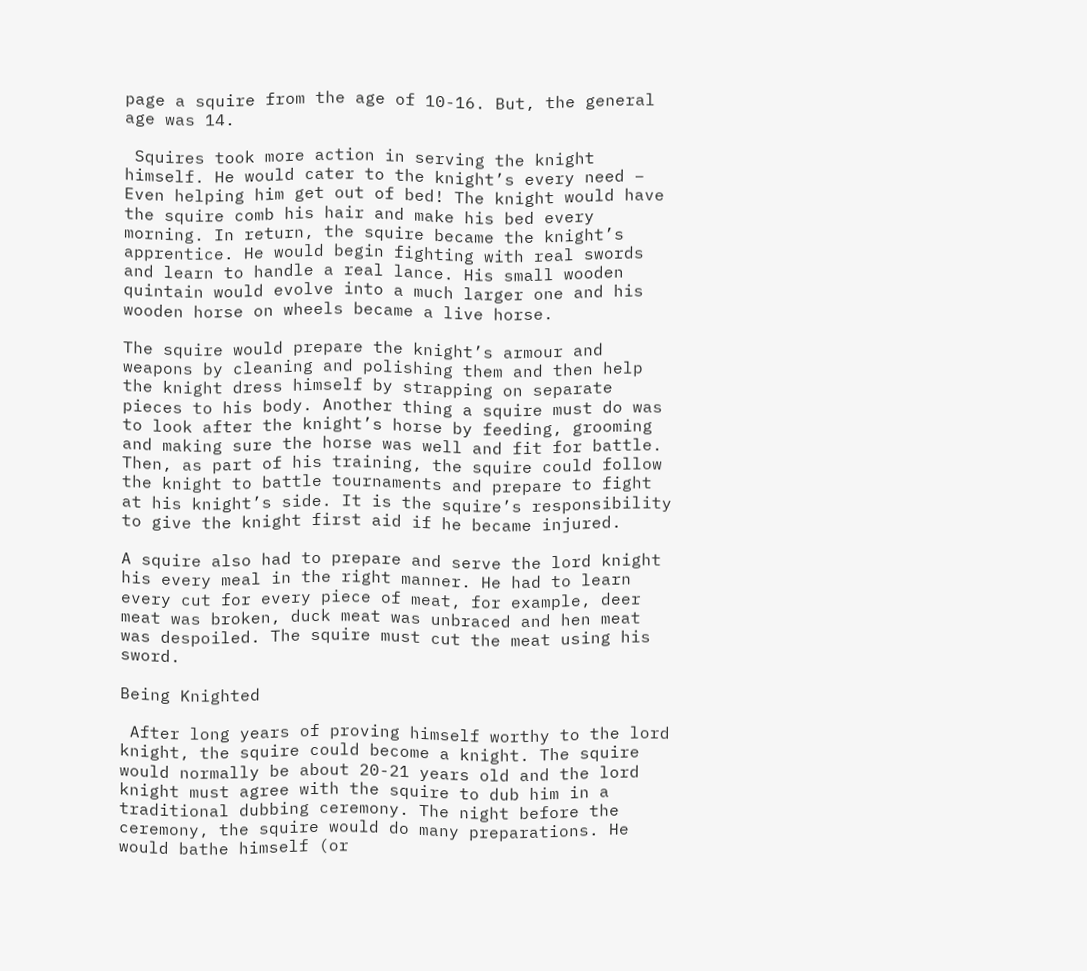page a squire from the age of 10-16. But, the general age was 14.

 Squires took more action in serving the knight himself. He would cater to the knight’s every need – Even helping him get out of bed! The knight would have the squire comb his hair and make his bed every morning. In return, the squire became the knight’s apprentice. He would begin fighting with real swords and learn to handle a real lance. His small wooden quintain would evolve into a much larger one and his wooden horse on wheels became a live horse.

The squire would prepare the knight’s armour and weapons by cleaning and polishing them and then help the knight dress himself by strapping on separate pieces to his body. Another thing a squire must do was to look after the knight’s horse by feeding, grooming and making sure the horse was well and fit for battle. Then, as part of his training, the squire could follow the knight to battle tournaments and prepare to fight at his knight’s side. It is the squire’s responsibility to give the knight first aid if he became injured.

A squire also had to prepare and serve the lord knight his every meal in the right manner. He had to learn every cut for every piece of meat, for example, deer meat was broken, duck meat was unbraced and hen meat was despoiled. The squire must cut the meat using his sword.

Being Knighted

 After long years of proving himself worthy to the lord knight, the squire could become a knight. The squire would normally be about 20-21 years old and the lord knight must agree with the squire to dub him in a traditional dubbing ceremony. The night before the ceremony, the squire would do many preparations. He would bathe himself (or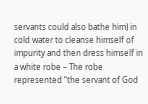servants could also bathe him) in cold water to cleanse himself of impurity and then dress himself in a white robe – The robe represented “the servant of God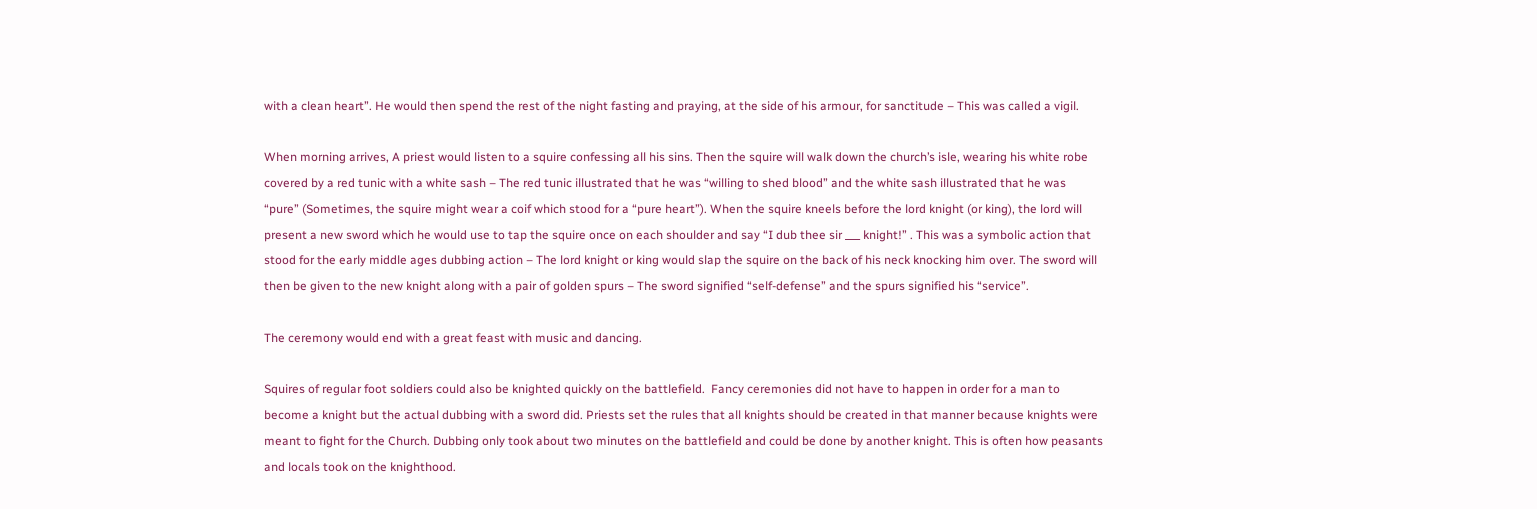with a clean heart”. He would then spend the rest of the night fasting and praying, at the side of his armour, for sanctitude – This was called a vigil.

When morning arrives, A priest would listen to a squire confessing all his sins. Then the squire will walk down the church’s isle, wearing his white robe covered by a red tunic with a white sash – The red tunic illustrated that he was “willing to shed blood” and the white sash illustrated that he was “pure” (Sometimes, the squire might wear a coif which stood for a “pure heart”). When the squire kneels before the lord knight (or king), the lord will present a new sword which he would use to tap the squire once on each shoulder and say “I dub thee sir ___ knight!” . This was a symbolic action that stood for the early middle ages dubbing action – The lord knight or king would slap the squire on the back of his neck knocking him over. The sword will then be given to the new knight along with a pair of golden spurs – The sword signified “self-defense” and the spurs signified his “service”.

The ceremony would end with a great feast with music and dancing.

Squires of regular foot soldiers could also be knighted quickly on the battlefield.  Fancy ceremonies did not have to happen in order for a man to become a knight but the actual dubbing with a sword did. Priests set the rules that all knights should be created in that manner because knights were meant to fight for the Church. Dubbing only took about two minutes on the battlefield and could be done by another knight. This is often how peasants and locals took on the knighthood.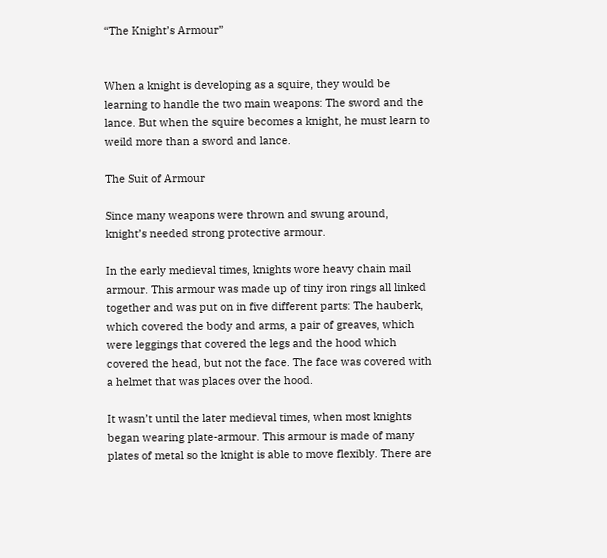“The Knight’s Armour”


When a knight is developing as a squire, they would be learning to handle the two main weapons: The sword and the lance. But when the squire becomes a knight, he must learn to weild more than a sword and lance.

The Suit of Armour

Since many weapons were thrown and swung around, knight’s needed strong protective armour.

In the early medieval times, knights wore heavy chain mail armour. This armour was made up of tiny iron rings all linked together and was put on in five different parts: The hauberk, which covered the body and arms, a pair of greaves, which were leggings that covered the legs and the hood which covered the head, but not the face. The face was covered with a helmet that was places over the hood.

It wasn’t until the later medieval times, when most knights began wearing plate-armour. This armour is made of many plates of metal so the knight is able to move flexibly. There are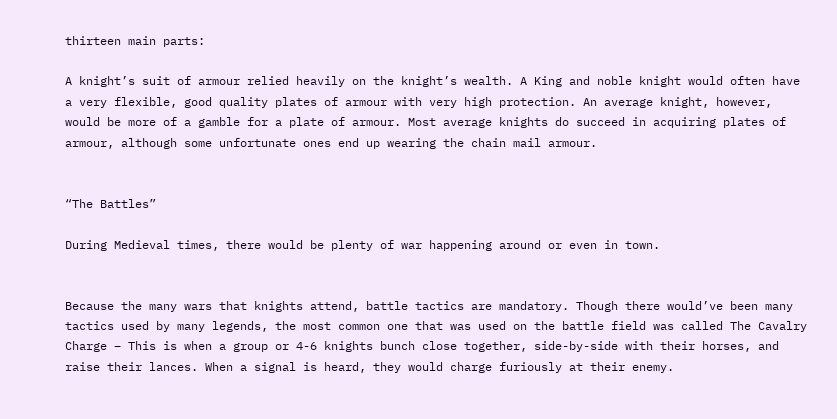thirteen main parts:

A knight’s suit of armour relied heavily on the knight’s wealth. A King and noble knight would often have a very flexible, good quality plates of armour with very high protection. An average knight, however, would be more of a gamble for a plate of armour. Most average knights do succeed in acquiring plates of armour, although some unfortunate ones end up wearing the chain mail armour.


“The Battles”

During Medieval times, there would be plenty of war happening around or even in town.


Because the many wars that knights attend, battle tactics are mandatory. Though there would’ve been many tactics used by many legends, the most common one that was used on the battle field was called The Cavalry Charge – This is when a group or 4-6 knights bunch close together, side-by-side with their horses, and raise their lances. When a signal is heard, they would charge furiously at their enemy.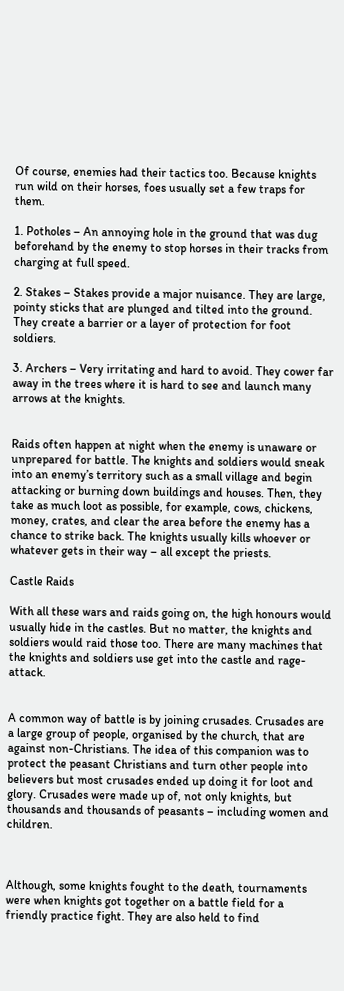Of course, enemies had their tactics too. Because knights run wild on their horses, foes usually set a few traps for them.

1. Potholes – An annoying hole in the ground that was dug beforehand by the enemy to stop horses in their tracks from charging at full speed.

2. Stakes – Stakes provide a major nuisance. They are large, pointy sticks that are plunged and tilted into the ground. They create a barrier or a layer of protection for foot soldiers.

3. Archers – Very irritating and hard to avoid. They cower far away in the trees where it is hard to see and launch many arrows at the knights.


Raids often happen at night when the enemy is unaware or unprepared for battle. The knights and soldiers would sneak into an enemy’s territory such as a small village and begin attacking or burning down buildings and houses. Then, they take as much loot as possible, for example, cows, chickens, money, crates, and clear the area before the enemy has a chance to strike back. The knights usually kills whoever or whatever gets in their way – all except the priests.

Castle Raids

With all these wars and raids going on, the high honours would usually hide in the castles. But no matter, the knights and soldiers would raid those too. There are many machines that the knights and soldiers use get into the castle and rage-attack.


A common way of battle is by joining crusades. Crusades are a large group of people, organised by the church, that are against non-Christians. The idea of this companion was to protect the peasant Christians and turn other people into believers but most crusades ended up doing it for loot and glory. Crusades were made up of, not only knights, but thousands and thousands of peasants – including women and children.



Although, some knights fought to the death, tournaments were when knights got together on a battle field for a friendly practice fight. They are also held to find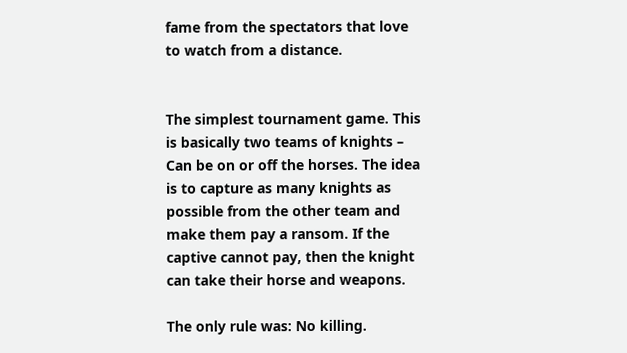fame from the spectators that love to watch from a distance.


The simplest tournament game. This is basically two teams of knights – Can be on or off the horses. The idea is to capture as many knights as possible from the other team and make them pay a ransom. If the captive cannot pay, then the knight can take their horse and weapons.

The only rule was: No killing.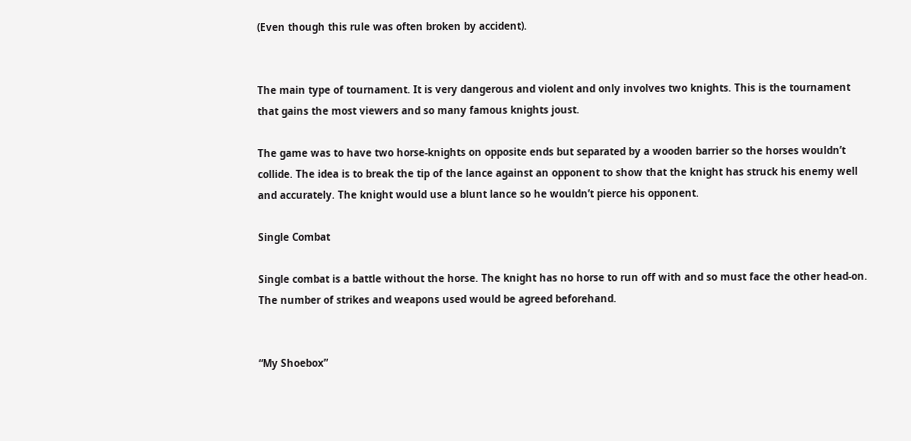(Even though this rule was often broken by accident).


The main type of tournament. It is very dangerous and violent and only involves two knights. This is the tournament that gains the most viewers and so many famous knights joust.

The game was to have two horse-knights on opposite ends but separated by a wooden barrier so the horses wouldn’t collide. The idea is to break the tip of the lance against an opponent to show that the knight has struck his enemy well and accurately. The knight would use a blunt lance so he wouldn’t pierce his opponent.

Single Combat

Single combat is a battle without the horse. The knight has no horse to run off with and so must face the other head-on. The number of strikes and weapons used would be agreed beforehand.


“My Shoebox”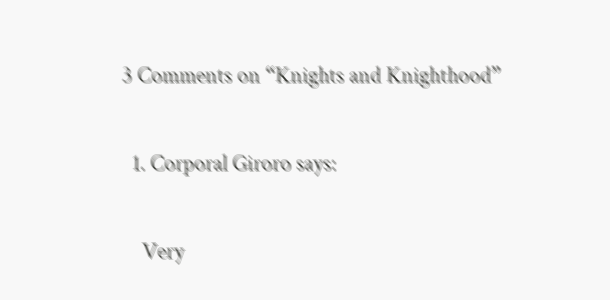3 Comments on “Knights and Knighthood”

  1. Corporal Giroro says:

    Very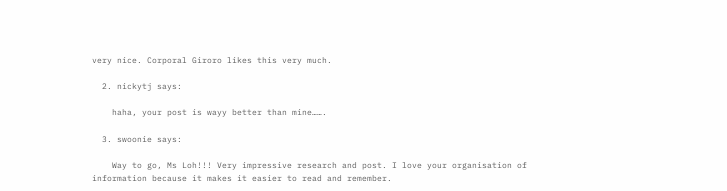very nice. Corporal Giroro likes this very much.

  2. nickytj says:

    haha, your post is wayy better than mine…….

  3. swoonie says:

    Way to go, Ms Loh!!! Very impressive research and post. I love your organisation of information because it makes it easier to read and remember.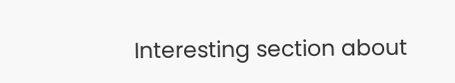Interesting section about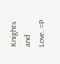Knights and Love. =P